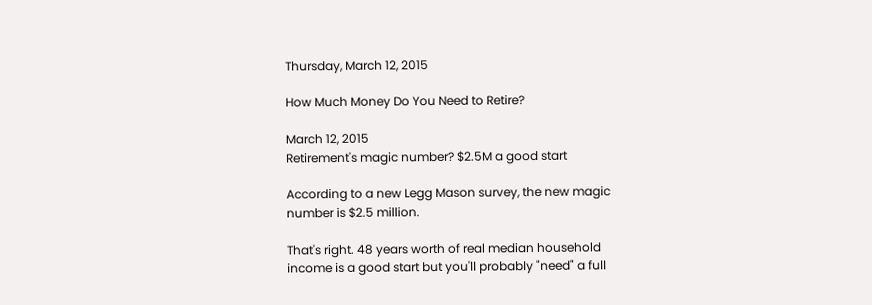Thursday, March 12, 2015

How Much Money Do You Need to Retire?

March 12, 2015
Retirement's magic number? $2.5M a good start

According to a new Legg Mason survey, the new magic number is $2.5 million.

That's right. 48 years worth of real median household income is a good start but you'll probably "need" a full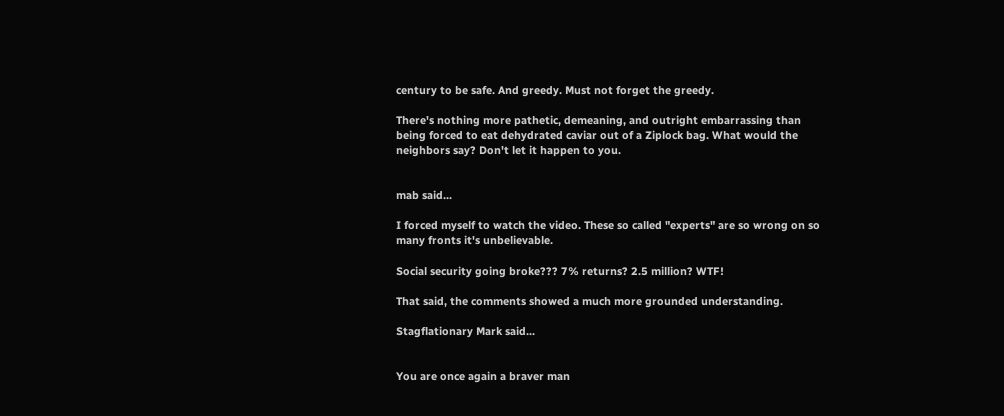century to be safe. And greedy. Must not forget the greedy.

There's nothing more pathetic, demeaning, and outright embarrassing than being forced to eat dehydrated caviar out of a Ziplock bag. What would the neighbors say? Don't let it happen to you.


mab said...

I forced myself to watch the video. These so called "experts" are so wrong on so many fronts it's unbelievable.

Social security going broke??? 7% returns? 2.5 million? WTF!

That said, the comments showed a much more grounded understanding.

Stagflationary Mark said...


You are once again a braver man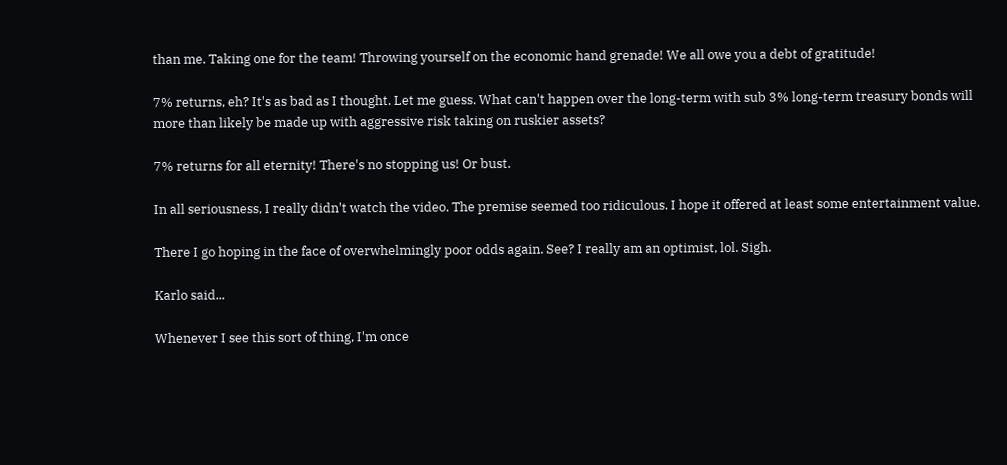than me. Taking one for the team! Throwing yourself on the economic hand grenade! We all owe you a debt of gratitude!

7% returns, eh? It's as bad as I thought. Let me guess. What can't happen over the long-term with sub 3% long-term treasury bonds will more than likely be made up with aggressive risk taking on ruskier assets?

7% returns for all eternity! There's no stopping us! Or bust.

In all seriousness, I really didn't watch the video. The premise seemed too ridiculous. I hope it offered at least some entertainment value.

There I go hoping in the face of overwhelmingly poor odds again. See? I really am an optimist, lol. Sigh.

Karlo said...

Whenever I see this sort of thing, I'm once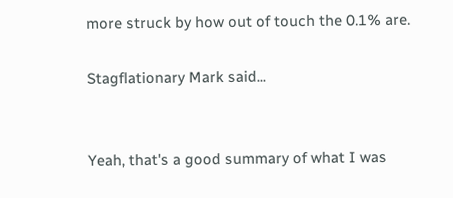more struck by how out of touch the 0.1% are.

Stagflationary Mark said...


Yeah, that's a good summary of what I was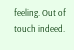feeling. Out of touch indeed.